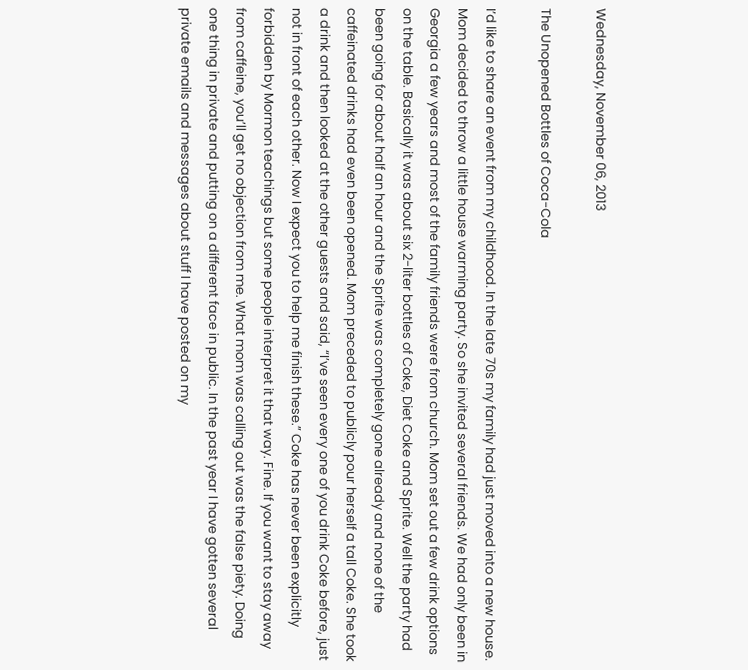Wednesday, November 06, 2013

The Unopened Bottles of Coca-Cola

I’d like to share an event from my childhood. In the late 70s my family had just moved into a new house. Mom decided to throw a little house warming party. So she invited several friends. We had only been in Georgia a few years and most of the family friends were from church. Mom set out a few drink options on the table. Basically it was about six 2-liter bottles of Coke, Diet Coke and Sprite. Well the party had been going for about half an hour and the Sprite was completely gone already and none of the caffeinated drinks had even been opened. Mom preceded to publicly pour herself a tall Coke. She took a drink and then looked at the other guests and said, “I’ve seen every one of you drink Coke before, just not in front of each other. Now I expect you to help me finish these.” Coke has never been explicitly forbidden by Mormon teachings but some people interpret it that way. Fine. If you want to stay away from caffeine, you’ll get no objection from me. What mom was calling out was the false piety. Doing one thing in private and putting on a different face in public. In the past year I have gotten several private emails and messages about stuff I have posted on my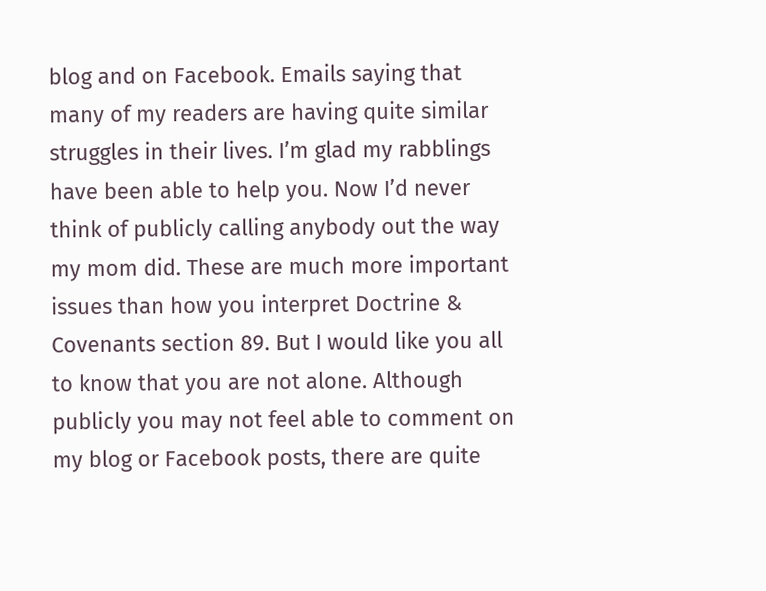blog and on Facebook. Emails saying that many of my readers are having quite similar struggles in their lives. I’m glad my rabblings have been able to help you. Now I’d never think of publicly calling anybody out the way my mom did. These are much more important issues than how you interpret Doctrine & Covenants section 89. But I would like you all to know that you are not alone. Although publicly you may not feel able to comment on my blog or Facebook posts, there are quite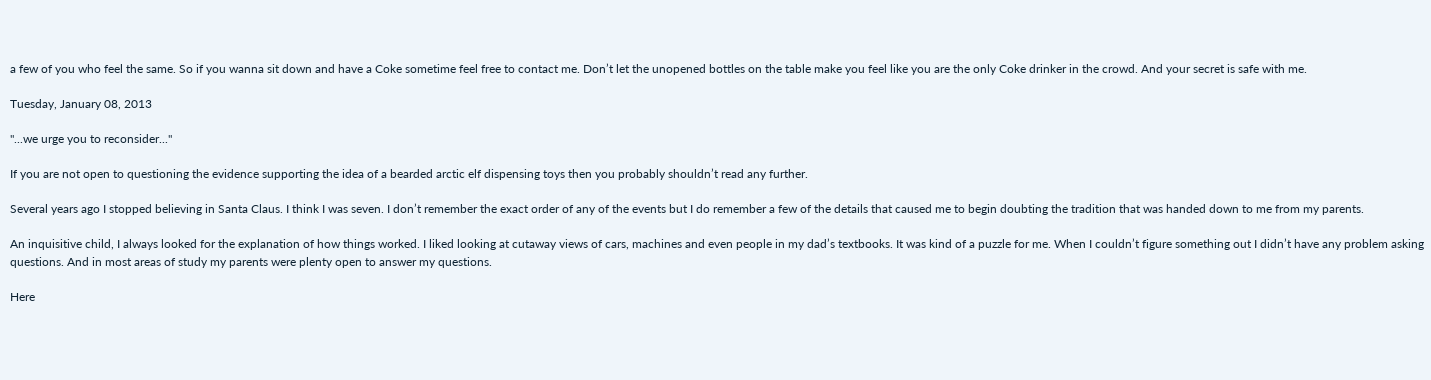a few of you who feel the same. So if you wanna sit down and have a Coke sometime feel free to contact me. Don’t let the unopened bottles on the table make you feel like you are the only Coke drinker in the crowd. And your secret is safe with me.

Tuesday, January 08, 2013

"...we urge you to reconsider..."

If you are not open to questioning the evidence supporting the idea of a bearded arctic elf dispensing toys then you probably shouldn’t read any further.

Several years ago I stopped believing in Santa Claus. I think I was seven. I don’t remember the exact order of any of the events but I do remember a few of the details that caused me to begin doubting the tradition that was handed down to me from my parents.

An inquisitive child, I always looked for the explanation of how things worked. I liked looking at cutaway views of cars, machines and even people in my dad’s textbooks. It was kind of a puzzle for me. When I couldn’t figure something out I didn’t have any problem asking questions. And in most areas of study my parents were plenty open to answer my questions.

Here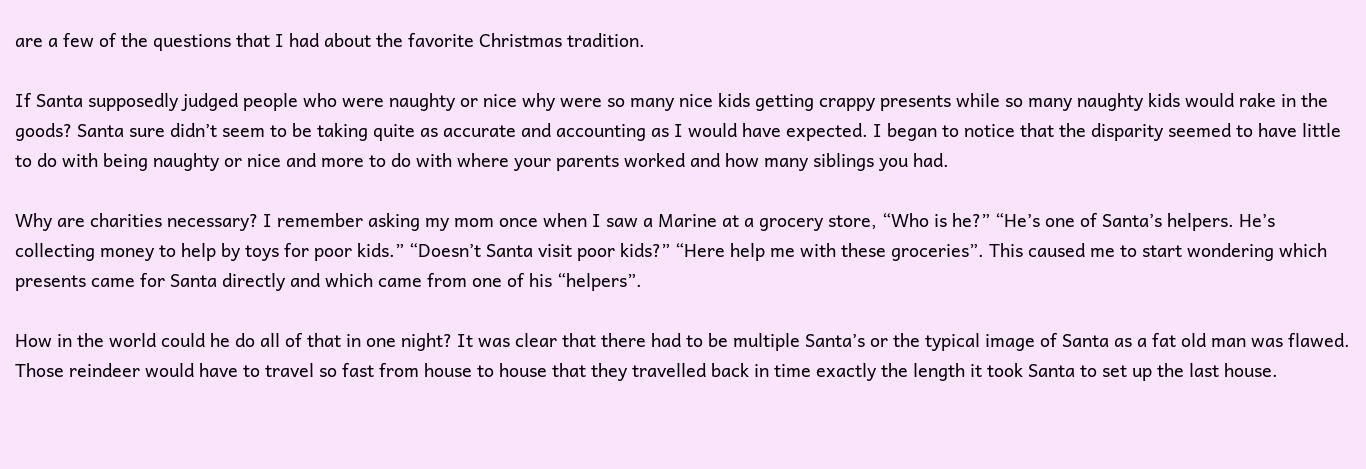are a few of the questions that I had about the favorite Christmas tradition.

If Santa supposedly judged people who were naughty or nice why were so many nice kids getting crappy presents while so many naughty kids would rake in the goods? Santa sure didn’t seem to be taking quite as accurate and accounting as I would have expected. I began to notice that the disparity seemed to have little to do with being naughty or nice and more to do with where your parents worked and how many siblings you had.

Why are charities necessary? I remember asking my mom once when I saw a Marine at a grocery store, “Who is he?” “He’s one of Santa’s helpers. He’s collecting money to help by toys for poor kids.” “Doesn’t Santa visit poor kids?” “Here help me with these groceries”. This caused me to start wondering which presents came for Santa directly and which came from one of his “helpers”.

How in the world could he do all of that in one night? It was clear that there had to be multiple Santa’s or the typical image of Santa as a fat old man was flawed. Those reindeer would have to travel so fast from house to house that they travelled back in time exactly the length it took Santa to set up the last house.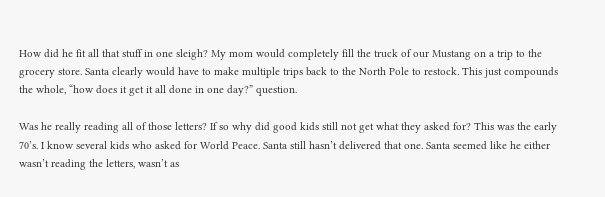How did he fit all that stuff in one sleigh? My mom would completely fill the truck of our Mustang on a trip to the grocery store. Santa clearly would have to make multiple trips back to the North Pole to restock. This just compounds the whole, “how does it get it all done in one day?” question.

Was he really reading all of those letters? If so why did good kids still not get what they asked for? This was the early 70’s. I know several kids who asked for World Peace. Santa still hasn’t delivered that one. Santa seemed like he either wasn’t reading the letters, wasn’t as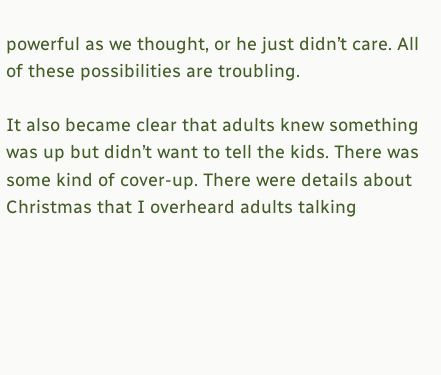powerful as we thought, or he just didn’t care. All of these possibilities are troubling.

It also became clear that adults knew something was up but didn’t want to tell the kids. There was some kind of cover-up. There were details about Christmas that I overheard adults talking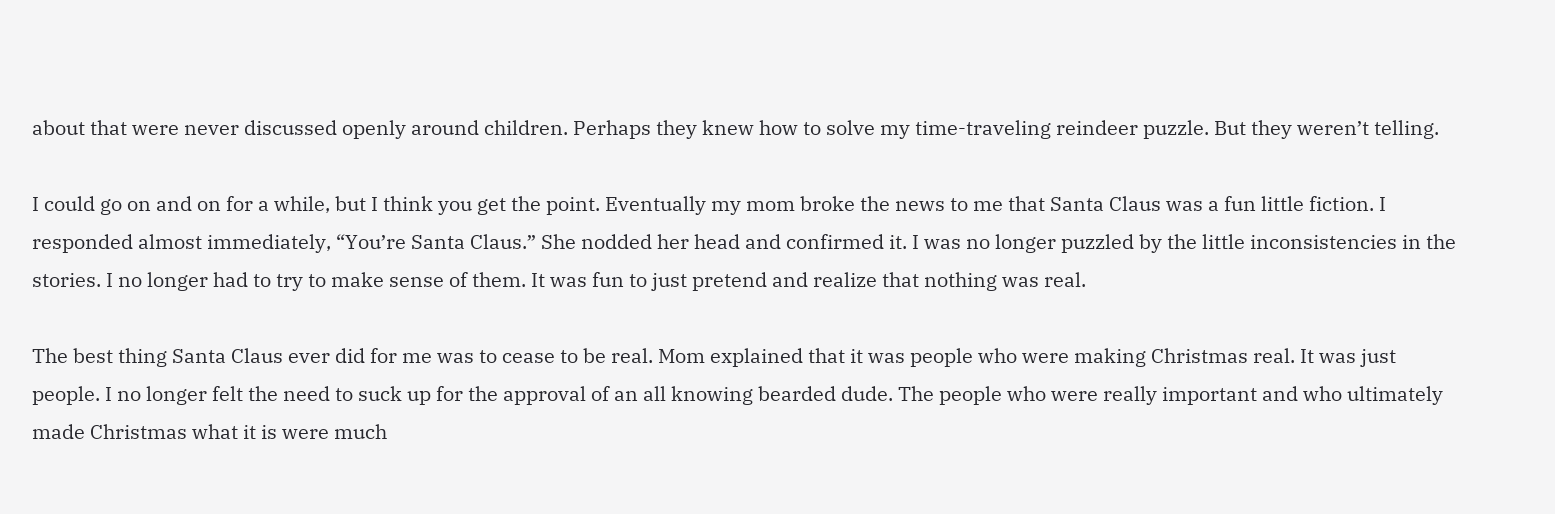about that were never discussed openly around children. Perhaps they knew how to solve my time-traveling reindeer puzzle. But they weren’t telling.

I could go on and on for a while, but I think you get the point. Eventually my mom broke the news to me that Santa Claus was a fun little fiction. I responded almost immediately, “You’re Santa Claus.” She nodded her head and confirmed it. I was no longer puzzled by the little inconsistencies in the stories. I no longer had to try to make sense of them. It was fun to just pretend and realize that nothing was real.

The best thing Santa Claus ever did for me was to cease to be real. Mom explained that it was people who were making Christmas real. It was just people. I no longer felt the need to suck up for the approval of an all knowing bearded dude. The people who were really important and who ultimately made Christmas what it is were much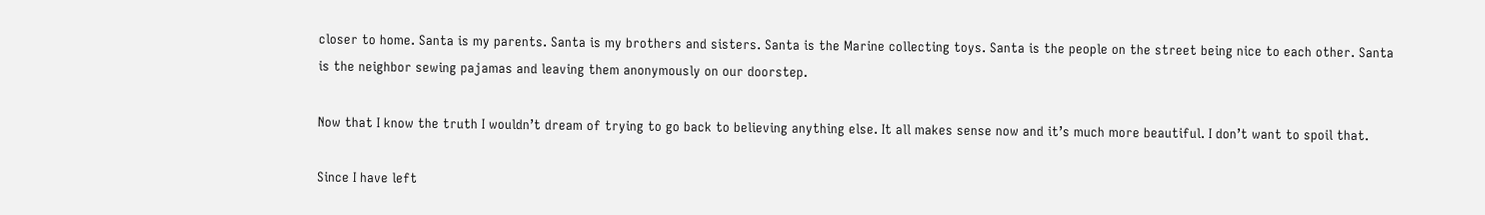closer to home. Santa is my parents. Santa is my brothers and sisters. Santa is the Marine collecting toys. Santa is the people on the street being nice to each other. Santa is the neighbor sewing pajamas and leaving them anonymously on our doorstep.

Now that I know the truth I wouldn’t dream of trying to go back to believing anything else. It all makes sense now and it’s much more beautiful. I don’t want to spoil that.

Since I have left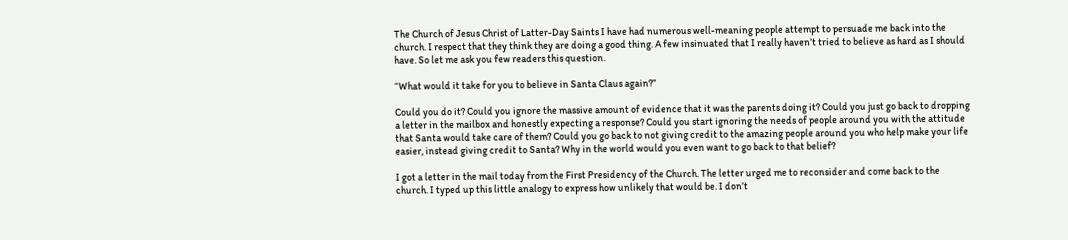The Church of Jesus Christ of Latter-Day Saints I have had numerous well-meaning people attempt to persuade me back into the church. I respect that they think they are doing a good thing. A few insinuated that I really haven’t tried to believe as hard as I should have. So let me ask you few readers this question.

“What would it take for you to believe in Santa Claus again?”

Could you do it? Could you ignore the massive amount of evidence that it was the parents doing it? Could you just go back to dropping a letter in the mailbox and honestly expecting a response? Could you start ignoring the needs of people around you with the attitude that Santa would take care of them? Could you go back to not giving credit to the amazing people around you who help make your life easier, instead giving credit to Santa? Why in the world would you even want to go back to that belief?

I got a letter in the mail today from the First Presidency of the Church. The letter urged me to reconsider and come back to the church. I typed up this little analogy to express how unlikely that would be. I don’t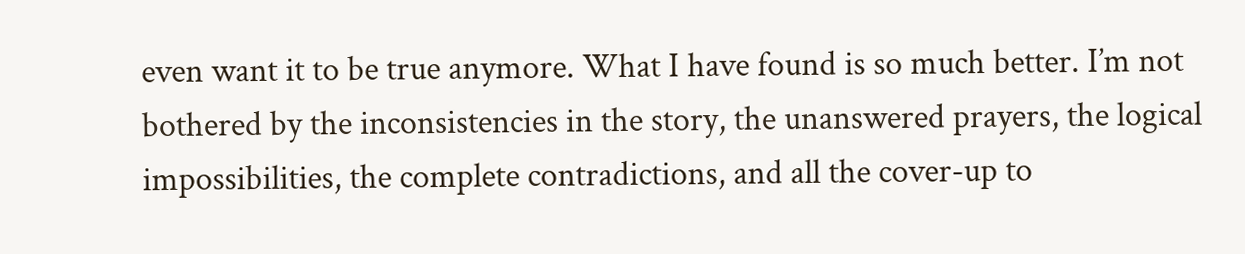even want it to be true anymore. What I have found is so much better. I’m not bothered by the inconsistencies in the story, the unanswered prayers, the logical impossibilities, the complete contradictions, and all the cover-up to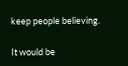keep people believing.

It would be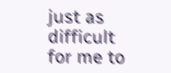just as difficult for me to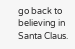go back to believing in Santa Claus.